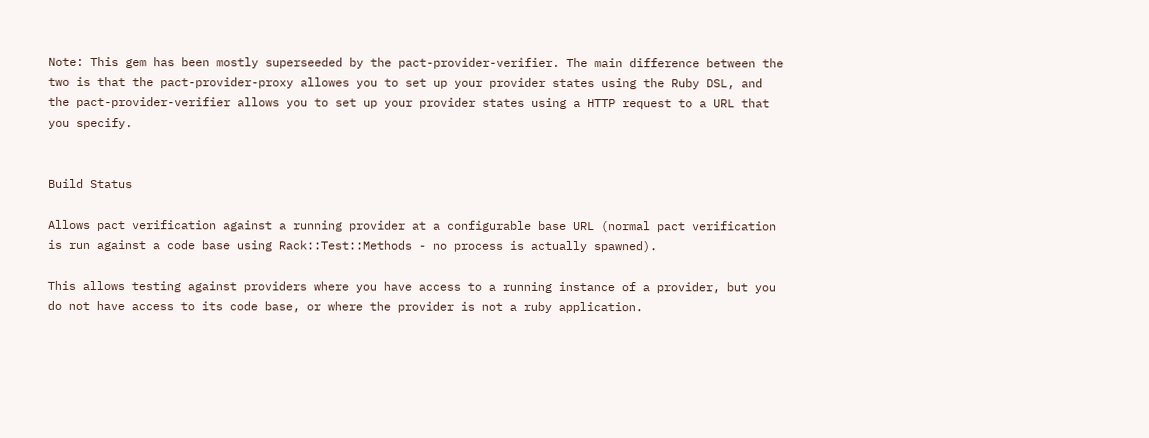Note: This gem has been mostly superseeded by the pact-provider-verifier. The main difference between the two is that the pact-provider-proxy allowes you to set up your provider states using the Ruby DSL, and the pact-provider-verifier allows you to set up your provider states using a HTTP request to a URL that you specify.


Build Status

Allows pact verification against a running provider at a configurable base URL (normal pact verification is run against a code base using Rack::Test::Methods - no process is actually spawned).

This allows testing against providers where you have access to a running instance of a provider, but you do not have access to its code base, or where the provider is not a ruby application.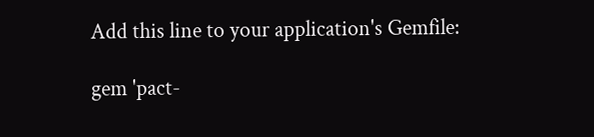Add this line to your application's Gemfile:

gem 'pact-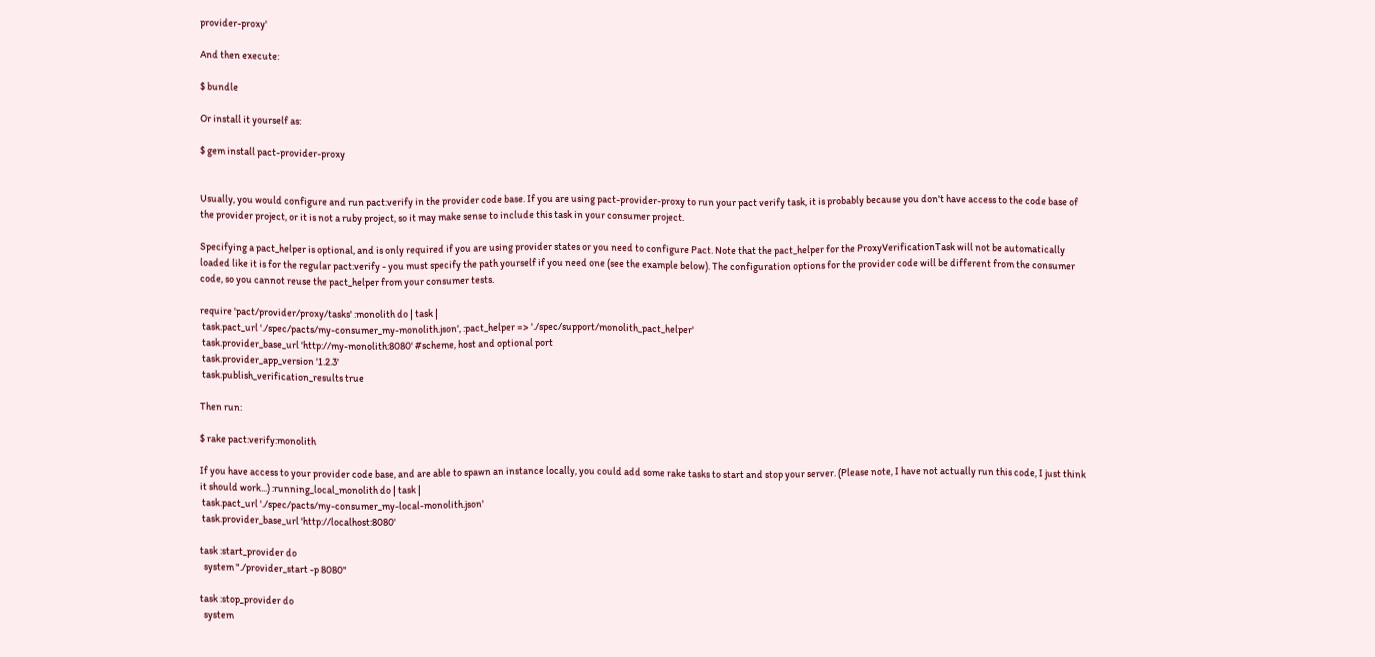provider-proxy'

And then execute:

$ bundle

Or install it yourself as:

$ gem install pact-provider-proxy


Usually, you would configure and run pact:verify in the provider code base. If you are using pact-provider-proxy to run your pact verify task, it is probably because you don't have access to the code base of the provider project, or it is not a ruby project, so it may make sense to include this task in your consumer project.

Specifying a pact_helper is optional, and is only required if you are using provider states or you need to configure Pact. Note that the pact_helper for the ProxyVerificationTask will not be automatically loaded like it is for the regular pact:verify - you must specify the path yourself if you need one (see the example below). The configuration options for the provider code will be different from the consumer code, so you cannot reuse the pact_helper from your consumer tests.

require 'pact/provider/proxy/tasks' :monolith do | task |
 task.pact_url './spec/pacts/my-consumer_my-monolith.json', :pact_helper => './spec/support/monolith_pact_helper'
 task.provider_base_url 'http://my-monolith:8080' #scheme, host and optional port
 task.provider_app_version '1.2.3'
 task.publish_verification_results true

Then run:

$ rake pact:verify:monolith

If you have access to your provider code base, and are able to spawn an instance locally, you could add some rake tasks to start and stop your server. (Please note, I have not actually run this code, I just think it should work...) :running_local_monolith do | task |
 task.pact_url './spec/pacts/my-consumer_my-local-monolith.json'
 task.provider_base_url 'http://localhost:8080'

task :start_provider do
  system "./provider_start -p 8080"

task :stop_provider do
  system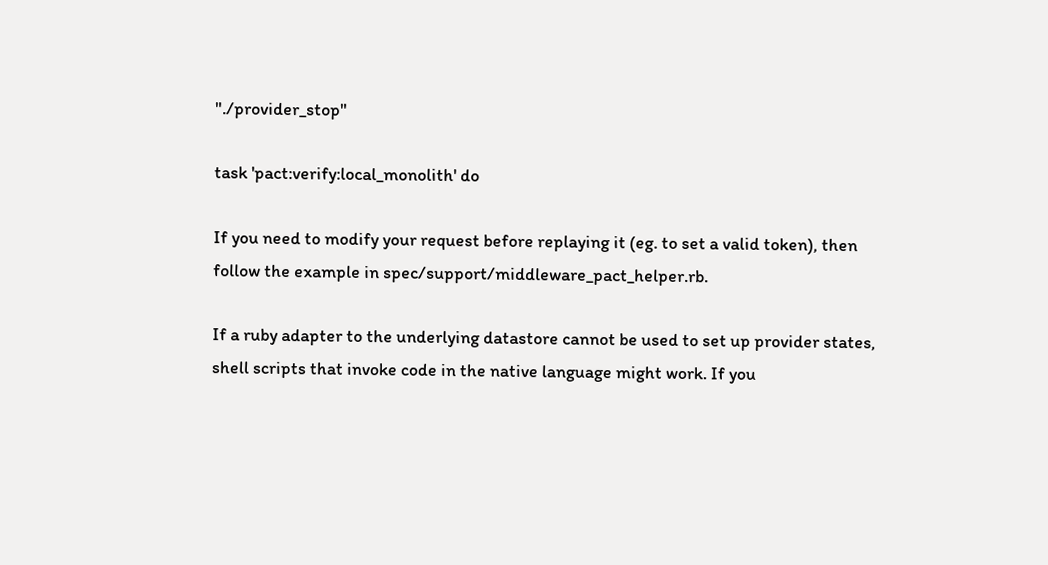"./provider_stop"

task 'pact:verify:local_monolith' do

If you need to modify your request before replaying it (eg. to set a valid token), then follow the example in spec/support/middleware_pact_helper.rb.

If a ruby adapter to the underlying datastore cannot be used to set up provider states, shell scripts that invoke code in the native language might work. If you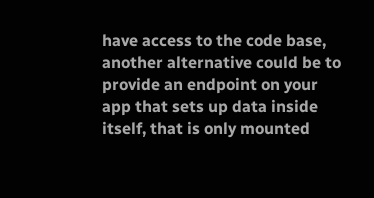have access to the code base, another alternative could be to provide an endpoint on your app that sets up data inside itself, that is only mounted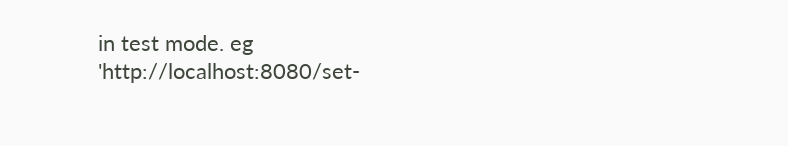in test mode. eg 'http://localhost:8080/set-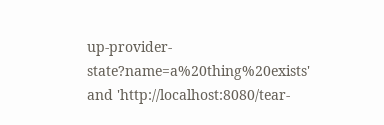up-provider-state?name=a%20thing%20exists' and 'http://localhost:8080/tear-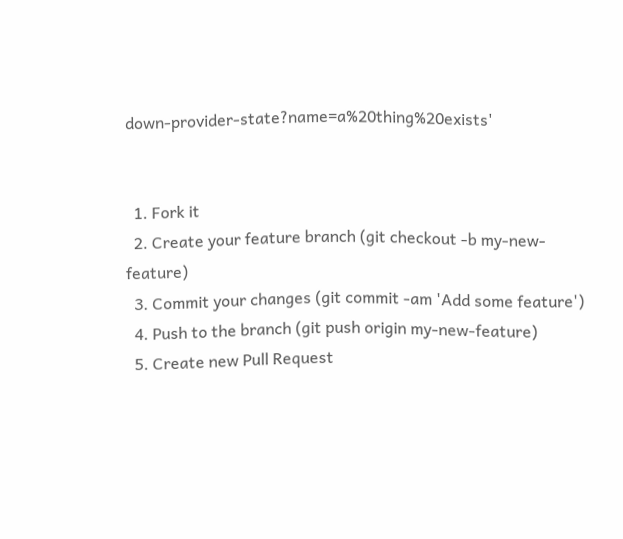down-provider-state?name=a%20thing%20exists'


  1. Fork it
  2. Create your feature branch (git checkout -b my-new-feature)
  3. Commit your changes (git commit -am 'Add some feature')
  4. Push to the branch (git push origin my-new-feature)
  5. Create new Pull Request